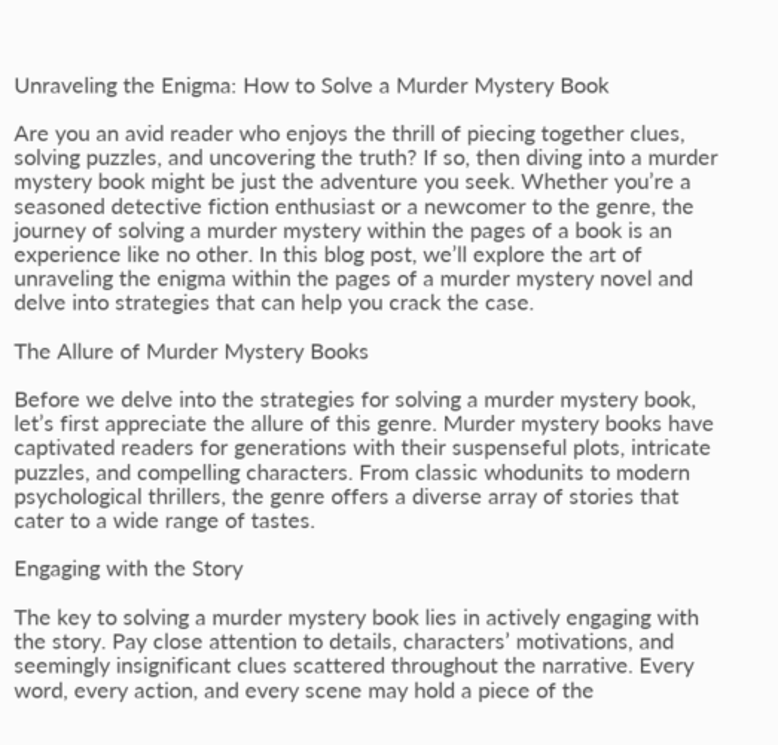Unraveling the Enigma: How to Solve a Murder Mystery Book

Are you an avid reader who enjoys the thrill of piecing together clues, solving puzzles, and uncovering the truth? If so, then diving into a murder mystery book might be just the adventure you seek. Whether you’re a seasoned detective fiction enthusiast or a newcomer to the genre, the journey of solving a murder mystery within the pages of a book is an experience like no other. In this blog post, we’ll explore the art of unraveling the enigma within the pages of a murder mystery novel and delve into strategies that can help you crack the case.

The Allure of Murder Mystery Books

Before we delve into the strategies for solving a murder mystery book, let’s first appreciate the allure of this genre. Murder mystery books have captivated readers for generations with their suspenseful plots, intricate puzzles, and compelling characters. From classic whodunits to modern psychological thrillers, the genre offers a diverse array of stories that cater to a wide range of tastes.

Engaging with the Story

The key to solving a murder mystery book lies in actively engaging with the story. Pay close attention to details, characters’ motivations, and seemingly insignificant clues scattered throughout the narrative. Every word, every action, and every scene may hold a piece of the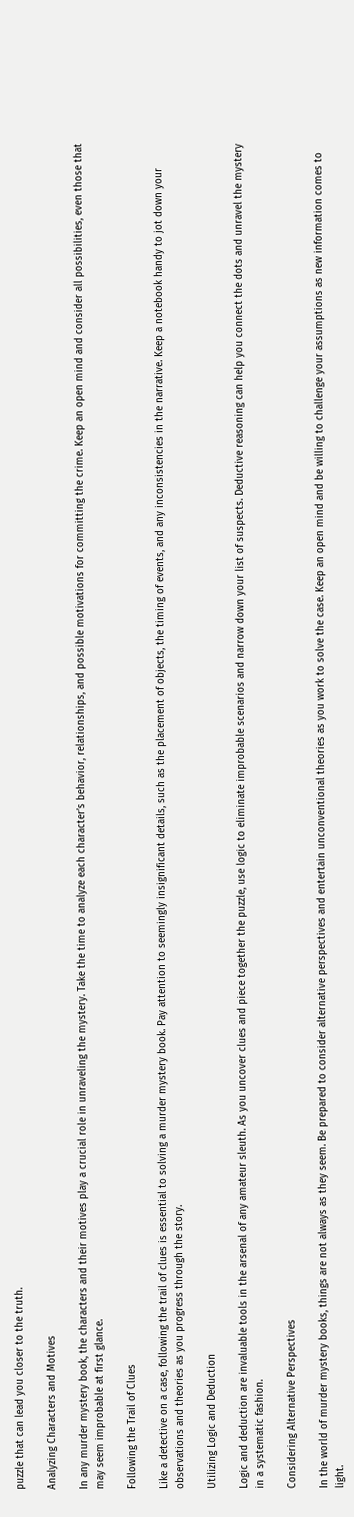puzzle that can lead you closer to the truth.

Analyzing Characters and Motives

In any murder mystery book, the characters and their motives play a crucial role in unraveling the mystery. Take the time to analyze each character’s behavior, relationships, and possible motivations for committing the crime. Keep an open mind and consider all possibilities, even those that may seem improbable at first glance.

Following the Trail of Clues

Like a detective on a case, following the trail of clues is essential to solving a murder mystery book. Pay attention to seemingly insignificant details, such as the placement of objects, the timing of events, and any inconsistencies in the narrative. Keep a notebook handy to jot down your observations and theories as you progress through the story.

Utilizing Logic and Deduction

Logic and deduction are invaluable tools in the arsenal of any amateur sleuth. As you uncover clues and piece together the puzzle, use logic to eliminate improbable scenarios and narrow down your list of suspects. Deductive reasoning can help you connect the dots and unravel the mystery in a systematic fashion.

Considering Alternative Perspectives

In the world of murder mystery books, things are not always as they seem. Be prepared to consider alternative perspectives and entertain unconventional theories as you work to solve the case. Keep an open mind and be willing to challenge your assumptions as new information comes to light.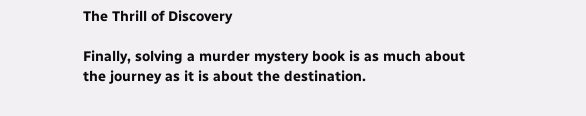The Thrill of Discovery

Finally, solving a murder mystery book is as much about the journey as it is about the destination.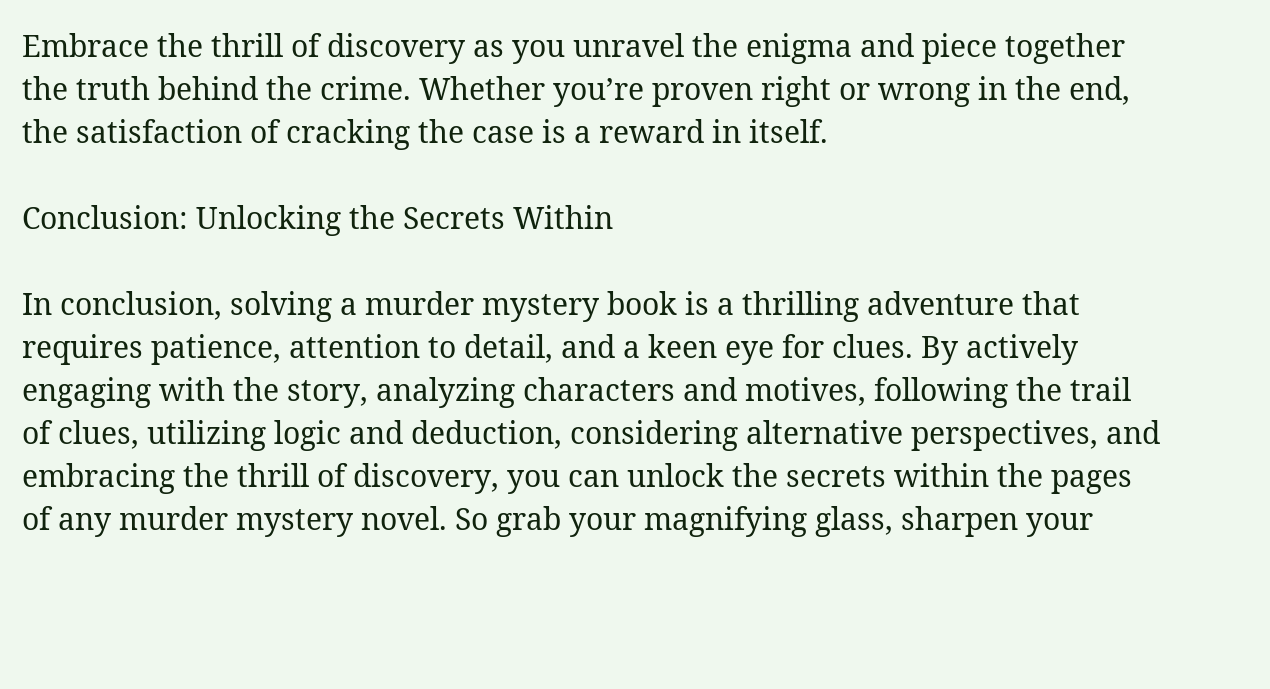Embrace the thrill of discovery as you unravel the enigma and piece together the truth behind the crime. Whether you’re proven right or wrong in the end, the satisfaction of cracking the case is a reward in itself.

Conclusion: Unlocking the Secrets Within

In conclusion, solving a murder mystery book is a thrilling adventure that requires patience, attention to detail, and a keen eye for clues. By actively engaging with the story, analyzing characters and motives, following the trail of clues, utilizing logic and deduction, considering alternative perspectives, and embracing the thrill of discovery, you can unlock the secrets within the pages of any murder mystery novel. So grab your magnifying glass, sharpen your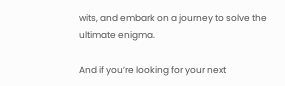wits, and embark on a journey to solve the ultimate enigma.

And if you’re looking for your next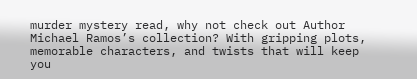murder mystery read, why not check out Author Michael Ramos’s collection? With gripping plots, memorable characters, and twists that will keep you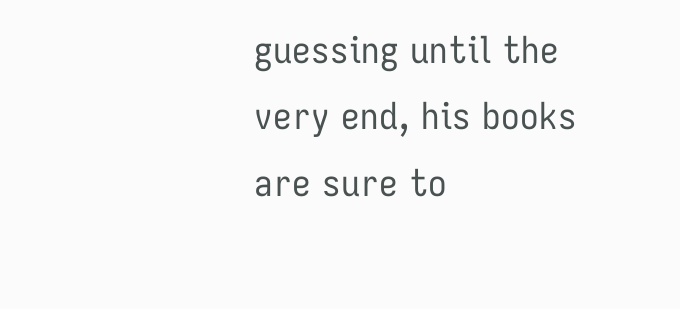guessing until the very end, his books are sure to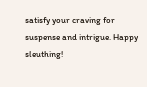satisfy your craving for suspense and intrigue. Happy sleuthing!